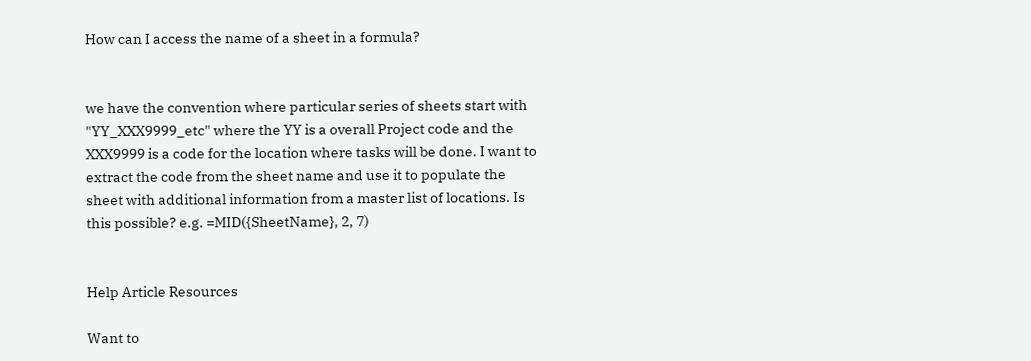How can I access the name of a sheet in a formula?


we have the convention where particular series of sheets start with "YY_XXX9999_etc" where the YY is a overall Project code and the XXX9999 is a code for the location where tasks will be done. I want to extract the code from the sheet name and use it to populate the sheet with additional information from a master list of locations. Is this possible? e.g. =MID({SheetName}, 2, 7)


Help Article Resources

Want to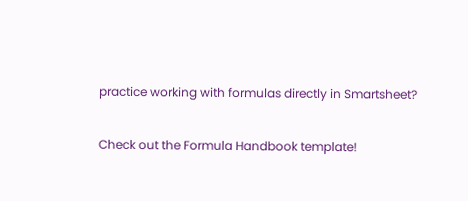practice working with formulas directly in Smartsheet?

Check out the Formula Handbook template!